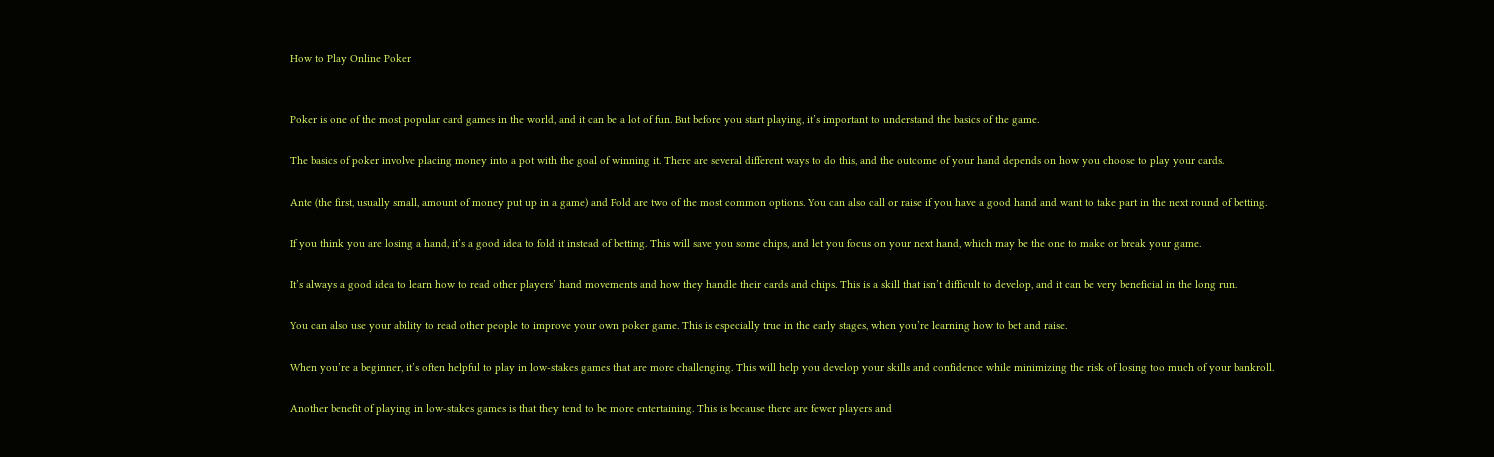How to Play Online Poker


Poker is one of the most popular card games in the world, and it can be a lot of fun. But before you start playing, it’s important to understand the basics of the game.

The basics of poker involve placing money into a pot with the goal of winning it. There are several different ways to do this, and the outcome of your hand depends on how you choose to play your cards.

Ante (the first, usually small, amount of money put up in a game) and Fold are two of the most common options. You can also call or raise if you have a good hand and want to take part in the next round of betting.

If you think you are losing a hand, it’s a good idea to fold it instead of betting. This will save you some chips, and let you focus on your next hand, which may be the one to make or break your game.

It’s always a good idea to learn how to read other players’ hand movements and how they handle their cards and chips. This is a skill that isn’t difficult to develop, and it can be very beneficial in the long run.

You can also use your ability to read other people to improve your own poker game. This is especially true in the early stages, when you’re learning how to bet and raise.

When you’re a beginner, it’s often helpful to play in low-stakes games that are more challenging. This will help you develop your skills and confidence while minimizing the risk of losing too much of your bankroll.

Another benefit of playing in low-stakes games is that they tend to be more entertaining. This is because there are fewer players and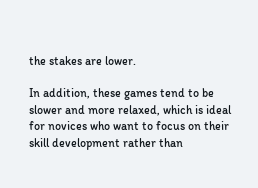the stakes are lower.

In addition, these games tend to be slower and more relaxed, which is ideal for novices who want to focus on their skill development rather than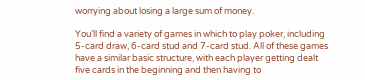worrying about losing a large sum of money.

You’ll find a variety of games in which to play poker, including 5-card draw, 6-card stud and 7-card stud. All of these games have a similar basic structure, with each player getting dealt five cards in the beginning and then having to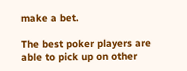make a bet.

The best poker players are able to pick up on other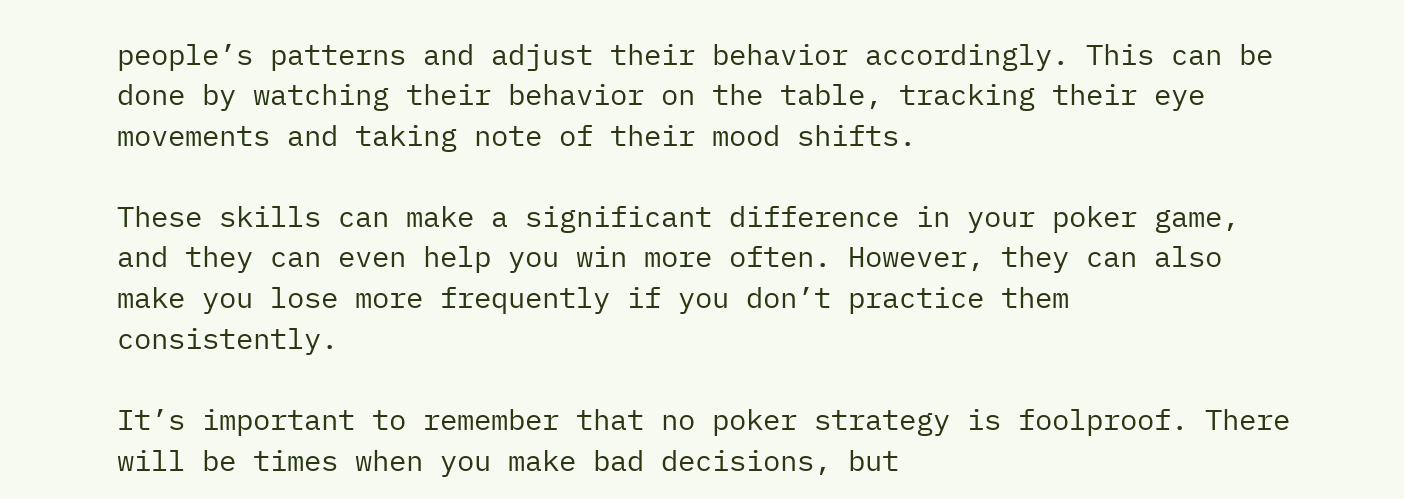people’s patterns and adjust their behavior accordingly. This can be done by watching their behavior on the table, tracking their eye movements and taking note of their mood shifts.

These skills can make a significant difference in your poker game, and they can even help you win more often. However, they can also make you lose more frequently if you don’t practice them consistently.

It’s important to remember that no poker strategy is foolproof. There will be times when you make bad decisions, but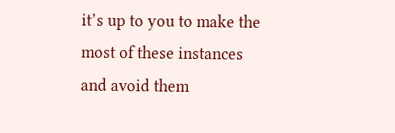it’s up to you to make the most of these instances and avoid them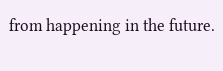from happening in the future.